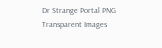Dr Strange Portal PNG Transparent Images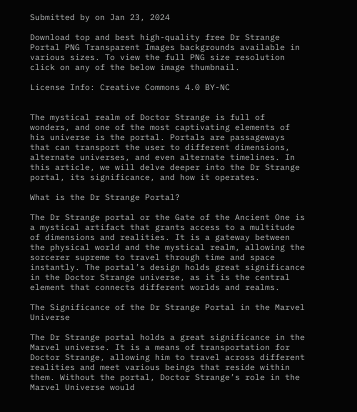Submitted by on Jan 23, 2024

Download top and best high-quality free Dr Strange Portal PNG Transparent Images backgrounds available in various sizes. To view the full PNG size resolution click on any of the below image thumbnail.

License Info: Creative Commons 4.0 BY-NC


The mystical realm of Doctor Strange is full of wonders, and one of the most captivating elements of his universe is the portal. Portals are passageways that can transport the user to different dimensions, alternate universes, and even alternate timelines. In this article, we will delve deeper into the Dr Strange portal, its significance, and how it operates.

What is the Dr Strange Portal?

The Dr Strange portal or the Gate of the Ancient One is a mystical artifact that grants access to a multitude of dimensions and realities. It is a gateway between the physical world and the mystical realm, allowing the sorcerer supreme to travel through time and space instantly. The portal’s design holds great significance in the Doctor Strange universe, as it is the central element that connects different worlds and realms.

The Significance of the Dr Strange Portal in the Marvel Universe

The Dr Strange portal holds a great significance in the Marvel universe. It is a means of transportation for Doctor Strange, allowing him to travel across different realities and meet various beings that reside within them. Without the portal, Doctor Strange’s role in the Marvel Universe would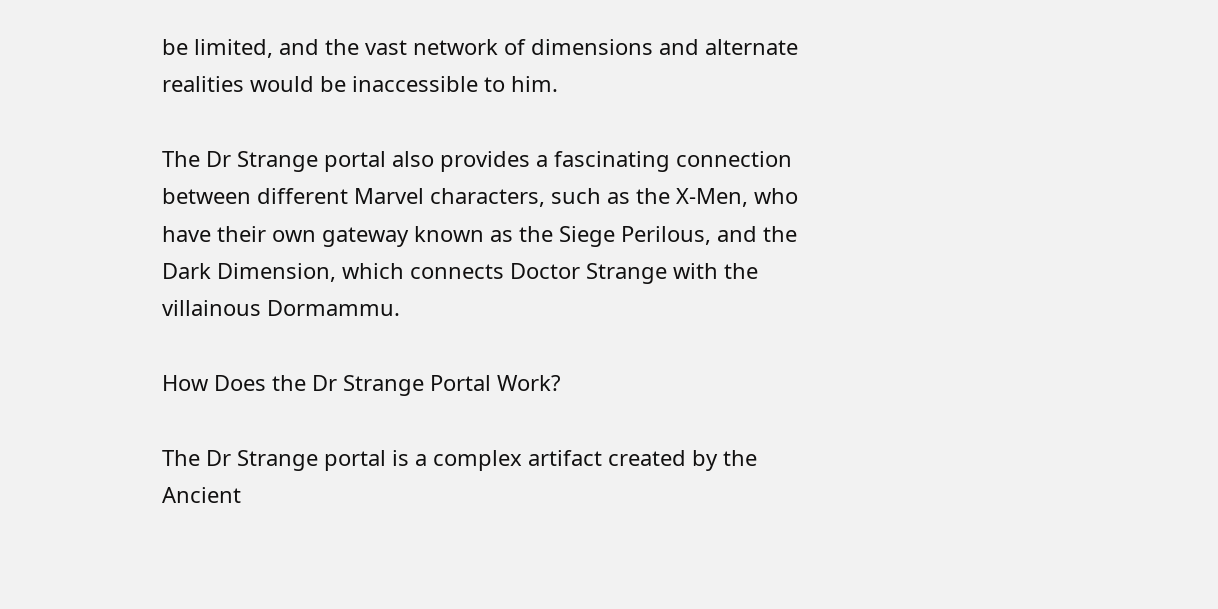be limited, and the vast network of dimensions and alternate realities would be inaccessible to him.

The Dr Strange portal also provides a fascinating connection between different Marvel characters, such as the X-Men, who have their own gateway known as the Siege Perilous, and the Dark Dimension, which connects Doctor Strange with the villainous Dormammu.

How Does the Dr Strange Portal Work?

The Dr Strange portal is a complex artifact created by the Ancient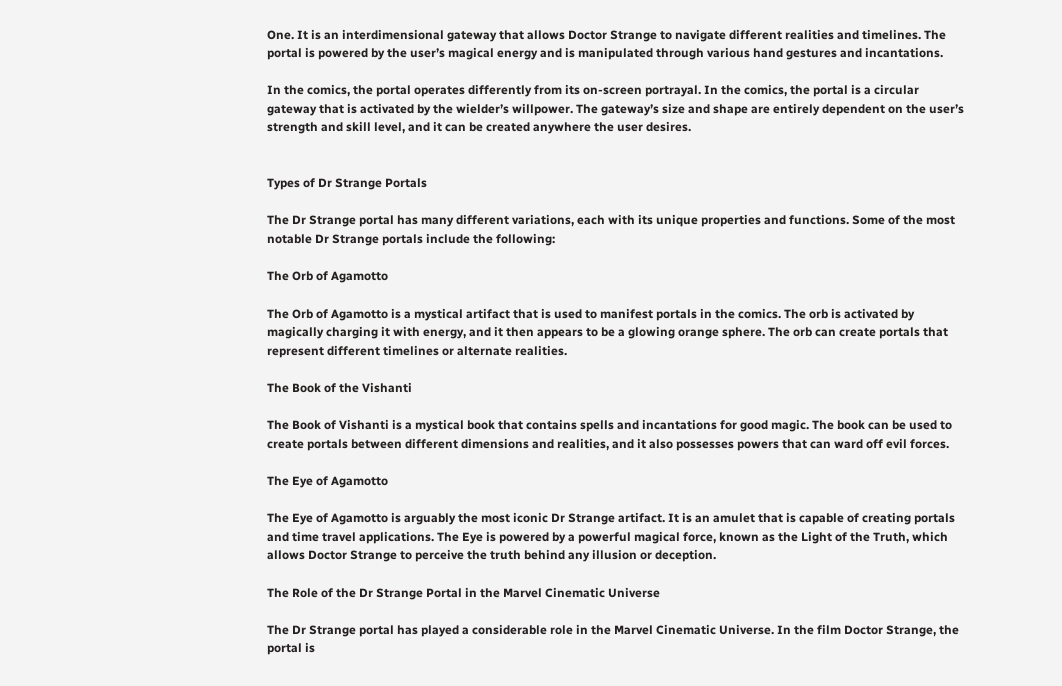One. It is an interdimensional gateway that allows Doctor Strange to navigate different realities and timelines. The portal is powered by the user’s magical energy and is manipulated through various hand gestures and incantations.

In the comics, the portal operates differently from its on-screen portrayal. In the comics, the portal is a circular gateway that is activated by the wielder’s willpower. The gateway’s size and shape are entirely dependent on the user’s strength and skill level, and it can be created anywhere the user desires.


Types of Dr Strange Portals

The Dr Strange portal has many different variations, each with its unique properties and functions. Some of the most notable Dr Strange portals include the following:

The Orb of Agamotto

The Orb of Agamotto is a mystical artifact that is used to manifest portals in the comics. The orb is activated by magically charging it with energy, and it then appears to be a glowing orange sphere. The orb can create portals that represent different timelines or alternate realities.

The Book of the Vishanti

The Book of Vishanti is a mystical book that contains spells and incantations for good magic. The book can be used to create portals between different dimensions and realities, and it also possesses powers that can ward off evil forces.

The Eye of Agamotto

The Eye of Agamotto is arguably the most iconic Dr Strange artifact. It is an amulet that is capable of creating portals and time travel applications. The Eye is powered by a powerful magical force, known as the Light of the Truth, which allows Doctor Strange to perceive the truth behind any illusion or deception.

The Role of the Dr Strange Portal in the Marvel Cinematic Universe

The Dr Strange portal has played a considerable role in the Marvel Cinematic Universe. In the film Doctor Strange, the portal is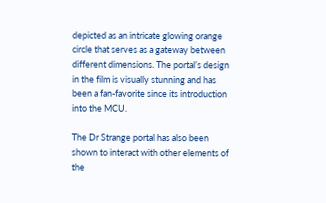depicted as an intricate glowing orange circle that serves as a gateway between different dimensions. The portal’s design in the film is visually stunning and has been a fan-favorite since its introduction into the MCU.

The Dr Strange portal has also been shown to interact with other elements of the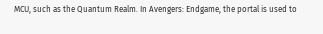MCU, such as the Quantum Realm. In Avengers: Endgame, the portal is used to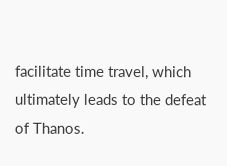facilitate time travel, which ultimately leads to the defeat of Thanos.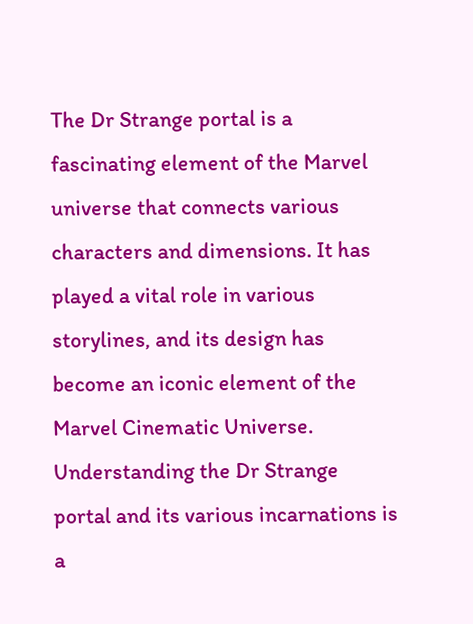The Dr Strange portal is a fascinating element of the Marvel universe that connects various characters and dimensions. It has played a vital role in various storylines, and its design has become an iconic element of the Marvel Cinematic Universe. Understanding the Dr Strange portal and its various incarnations is a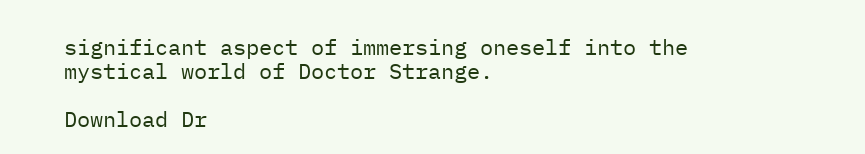significant aspect of immersing oneself into the mystical world of Doctor Strange.

Download Dr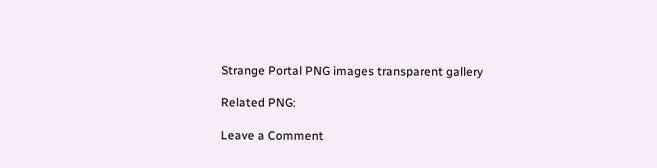Strange Portal PNG images transparent gallery

Related PNG:

Leave a Comment